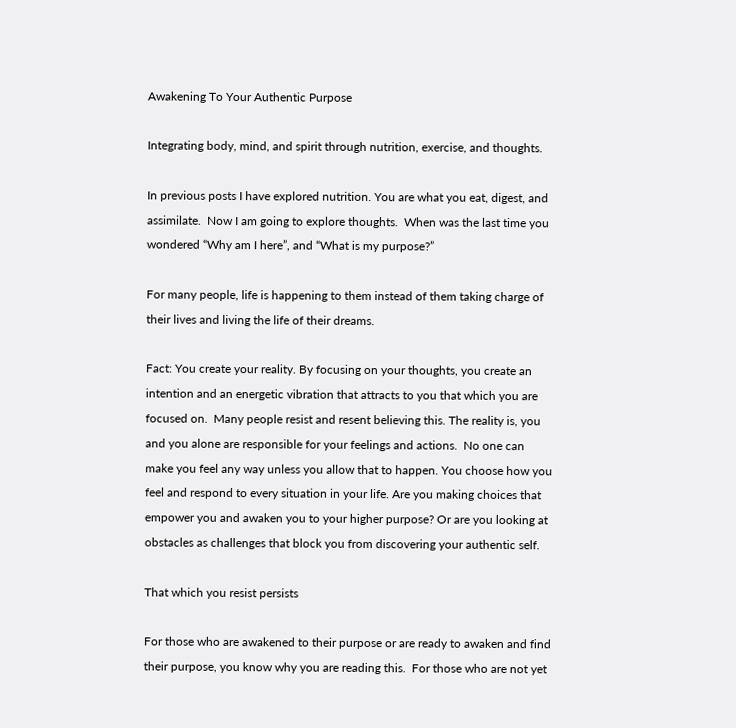Awakening To Your Authentic Purpose

Integrating body, mind, and spirit through nutrition, exercise, and thoughts.

In previous posts I have explored nutrition. You are what you eat, digest, and assimilate.  Now I am going to explore thoughts.  When was the last time you wondered “Why am I here”, and “What is my purpose?”

For many people, life is happening to them instead of them taking charge of their lives and living the life of their dreams.

Fact: You create your reality. By focusing on your thoughts, you create an intention and an energetic vibration that attracts to you that which you are focused on.  Many people resist and resent believing this. The reality is, you and you alone are responsible for your feelings and actions.  No one can make you feel any way unless you allow that to happen. You choose how you feel and respond to every situation in your life. Are you making choices that empower you and awaken you to your higher purpose? Or are you looking at obstacles as challenges that block you from discovering your authentic self.

That which you resist persists

For those who are awakened to their purpose or are ready to awaken and find their purpose, you know why you are reading this.  For those who are not yet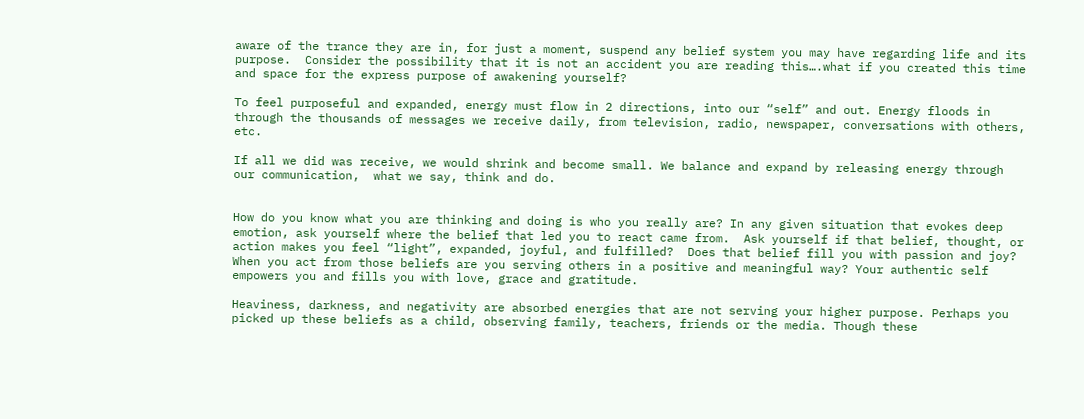aware of the trance they are in, for just a moment, suspend any belief system you may have regarding life and its purpose.  Consider the possibility that it is not an accident you are reading this….what if you created this time and space for the express purpose of awakening yourself?

To feel purposeful and expanded, energy must flow in 2 directions, into our “self” and out. Energy floods in through the thousands of messages we receive daily, from television, radio, newspaper, conversations with others, etc.

If all we did was receive, we would shrink and become small. We balance and expand by releasing energy through  our communication,  what we say, think and do.


How do you know what you are thinking and doing is who you really are? In any given situation that evokes deep emotion, ask yourself where the belief that led you to react came from.  Ask yourself if that belief, thought, or action makes you feel “light”, expanded, joyful, and fulfilled?  Does that belief fill you with passion and joy? When you act from those beliefs are you serving others in a positive and meaningful way? Your authentic self empowers you and fills you with love, grace and gratitude.

Heaviness, darkness, and negativity are absorbed energies that are not serving your higher purpose. Perhaps you picked up these beliefs as a child, observing family, teachers, friends or the media. Though these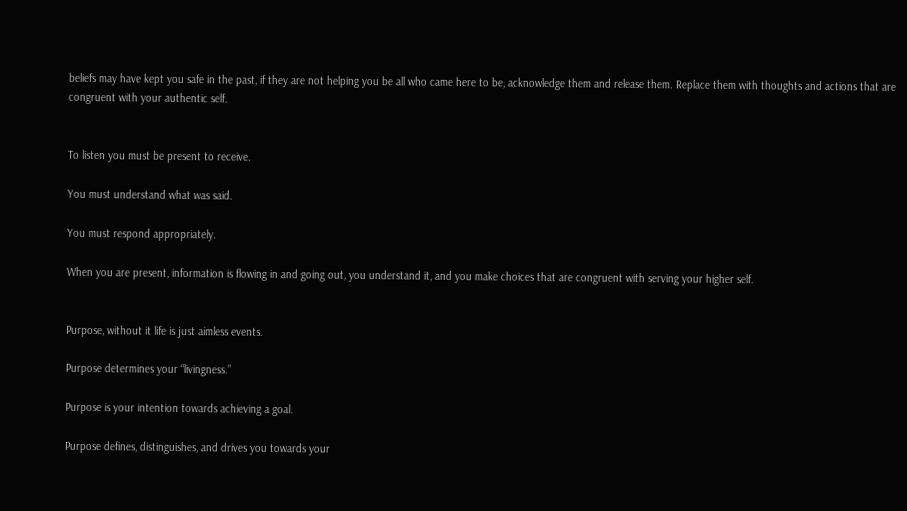beliefs may have kept you safe in the past, if they are not helping you be all who came here to be, acknowledge them and release them. Replace them with thoughts and actions that are congruent with your authentic self.


To listen you must be present to receive.

You must understand what was said.

You must respond appropriately.

When you are present, information is flowing in and going out, you understand it, and you make choices that are congruent with serving your higher self.


Purpose, without it life is just aimless events.

Purpose determines your “livingness.”

Purpose is your intention towards achieving a goal.

Purpose defines, distinguishes, and drives you towards your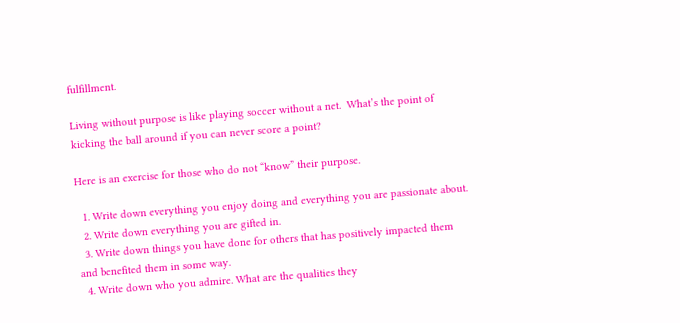fulfillment.

Living without purpose is like playing soccer without a net.  What’s the point of kicking the ball around if you can never score a point?

Here is an exercise for those who do not “know” their purpose.

  1. Write down everything you enjoy doing and everything you are passionate about.
  2. Write down everything you are gifted in.
  3. Write down things you have done for others that has positively impacted them and benefited them in some way.
  4. Write down who you admire. What are the qualities they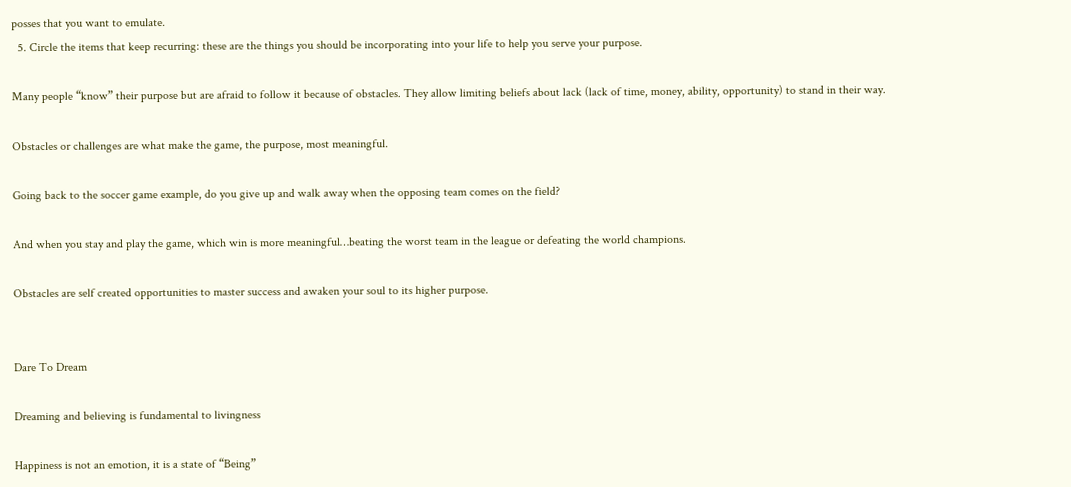posses that you want to emulate.
  5. Circle the items that keep recurring: these are the things you should be incorporating into your life to help you serve your purpose.

Many people “know” their purpose but are afraid to follow it because of obstacles. They allow limiting beliefs about lack (lack of time, money, ability, opportunity) to stand in their way.

Obstacles or challenges are what make the game, the purpose, most meaningful.

Going back to the soccer game example, do you give up and walk away when the opposing team comes on the field?

And when you stay and play the game, which win is more meaningful…beating the worst team in the league or defeating the world champions.

Obstacles are self created opportunities to master success and awaken your soul to its higher purpose.


Dare To Dream

Dreaming and believing is fundamental to livingness

Happiness is not an emotion, it is a state of “Being”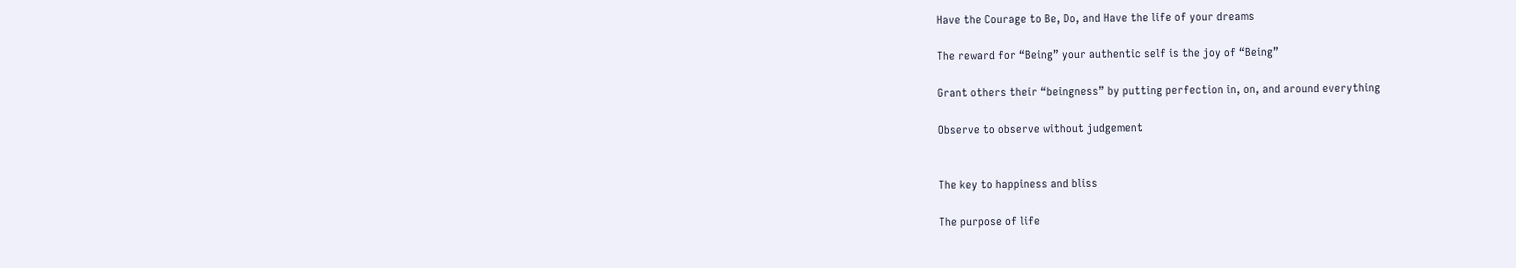Have the Courage to Be, Do, and Have the life of your dreams

The reward for “Being” your authentic self is the joy of “Being”

Grant others their “beingness” by putting perfection in, on, and around everything

Observe to observe without judgement


The key to happiness and bliss

The purpose of life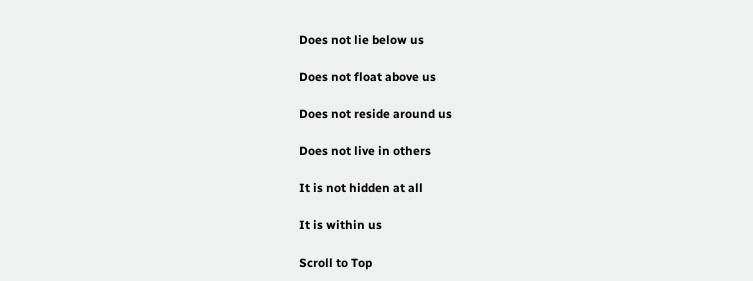Does not lie below us

Does not float above us

Does not reside around us

Does not live in others

It is not hidden at all

It is within us

Scroll to Top